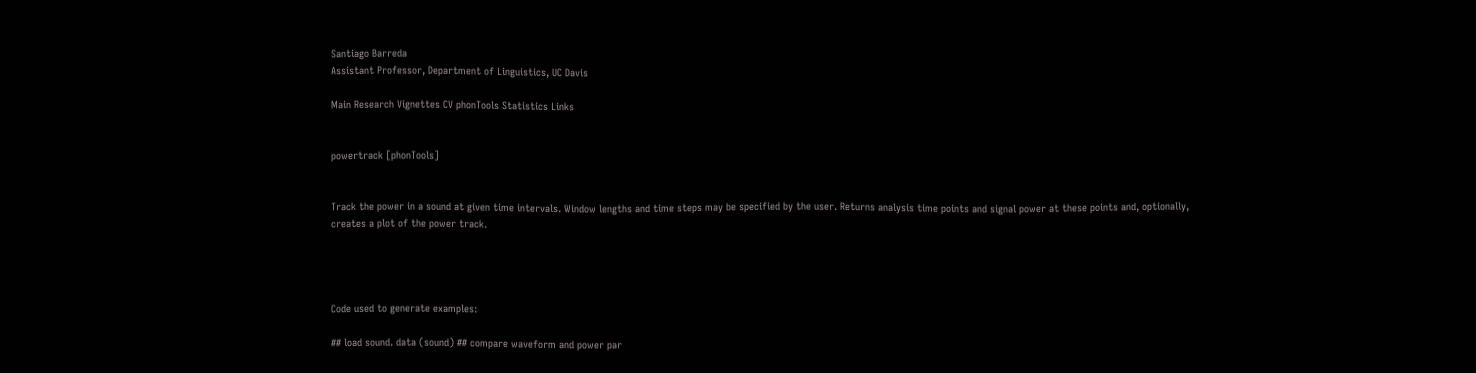Santiago Barreda
Assistant Professor, Department of Linguistics, UC Davis

Main Research Vignettes CV phonTools Statistics Links


powertrack [phonTools]


Track the power in a sound at given time intervals. Window lengths and time steps may be specified by the user. Returns analysis time points and signal power at these points and, optionally, creates a plot of the power track.




Code used to generate examples:

## load sound. data (sound) ## compare waveform and power par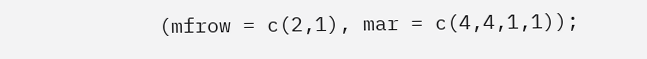(mfrow = c(2,1), mar = c(4,4,1,1));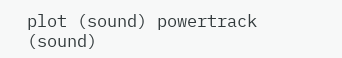plot (sound) powertrack (sound)